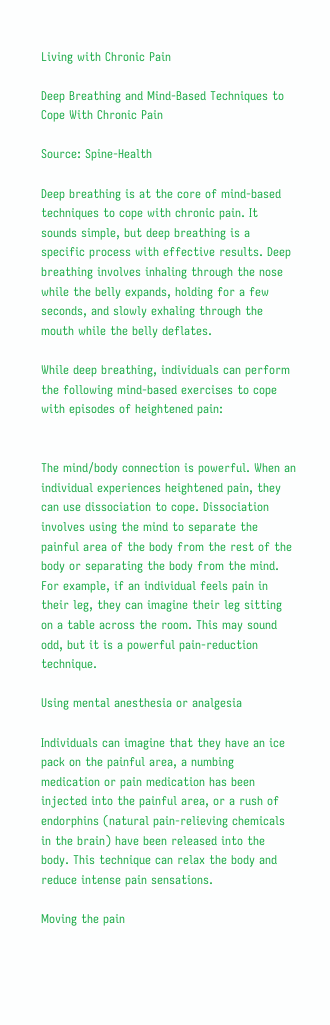Living with Chronic Pain

Deep Breathing and Mind-Based Techniques to Cope With Chronic Pain

Source: Spine-Health

Deep breathing is at the core of mind-based techniques to cope with chronic pain. It sounds simple, but deep breathing is a specific process with effective results. Deep breathing involves inhaling through the nose while the belly expands, holding for a few seconds, and slowly exhaling through the mouth while the belly deflates.

While deep breathing, individuals can perform the following mind-based exercises to cope with episodes of heightened pain:


The mind/body connection is powerful. When an individual experiences heightened pain, they can use dissociation to cope. Dissociation involves using the mind to separate the painful area of the body from the rest of the body or separating the body from the mind. For example, if an individual feels pain in their leg, they can imagine their leg sitting on a table across the room. This may sound odd, but it is a powerful pain-reduction technique.

Using mental anesthesia or analgesia

Individuals can imagine that they have an ice pack on the painful area, a numbing medication or pain medication has been injected into the painful area, or a rush of endorphins (natural pain-relieving chemicals in the brain) have been released into the body. This technique can relax the body and reduce intense pain sensations.

Moving the pain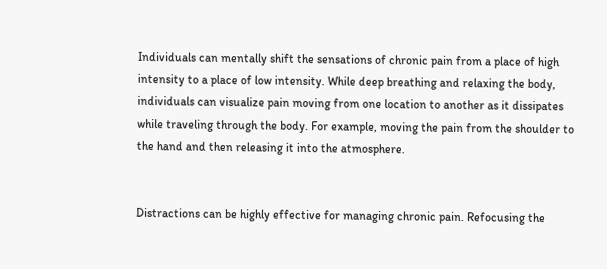Individuals can mentally shift the sensations of chronic pain from a place of high intensity to a place of low intensity. While deep breathing and relaxing the body, individuals can visualize pain moving from one location to another as it dissipates while traveling through the body. For example, moving the pain from the shoulder to the hand and then releasing it into the atmosphere.


Distractions can be highly effective for managing chronic pain. Refocusing the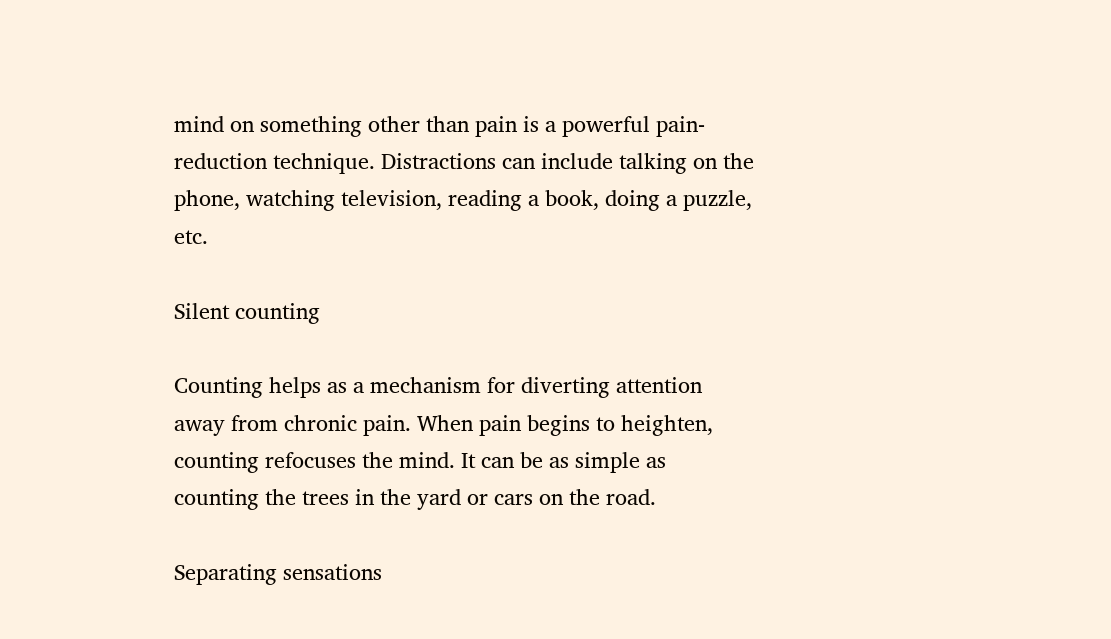mind on something other than pain is a powerful pain-reduction technique. Distractions can include talking on the phone, watching television, reading a book, doing a puzzle, etc.

Silent counting

Counting helps as a mechanism for diverting attention away from chronic pain. When pain begins to heighten, counting refocuses the mind. It can be as simple as counting the trees in the yard or cars on the road.

Separating sensations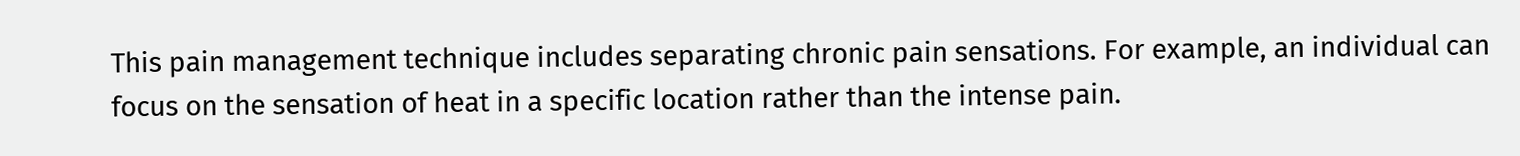This pain management technique includes separating chronic pain sensations. For example, an individual can focus on the sensation of heat in a specific location rather than the intense pain.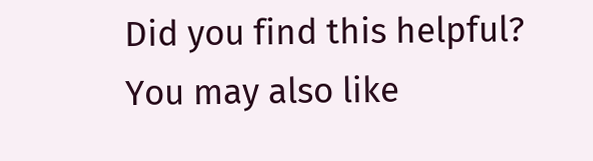Did you find this helpful?
You may also like